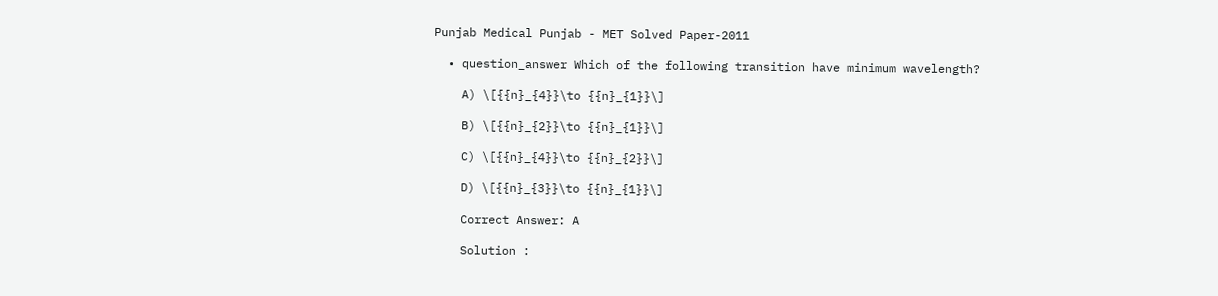Punjab Medical Punjab - MET Solved Paper-2011

  • question_answer Which of the following transition have minimum wavelength?

    A) \[{{n}_{4}}\to {{n}_{1}}\]

    B) \[{{n}_{2}}\to {{n}_{1}}\]

    C) \[{{n}_{4}}\to {{n}_{2}}\]

    D) \[{{n}_{3}}\to {{n}_{1}}\]

    Correct Answer: A

    Solution :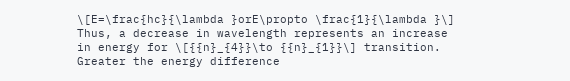\[E=\frac{hc}{\lambda }orE\propto \frac{1}{\lambda }\] Thus, a decrease in wavelength represents an increase in energy for \[{{n}_{4}}\to {{n}_{1}}\] transition. Greater the energy difference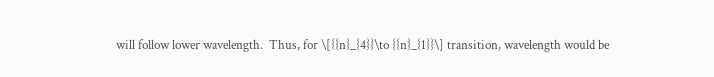will follow lower wavelength.  Thus, for \[{{n}_{4}}\to {{n}_{1}}\] transition, wavelength would be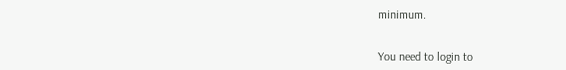minimum.


You need to login to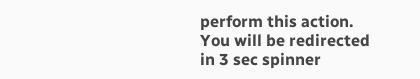perform this action.
You will be redirected in 3 sec spinner